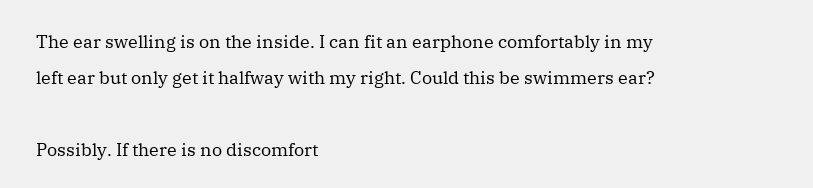The ear swelling is on the inside. I can fit an earphone comfortably in my left ear but only get it halfway with my right. Could this be swimmers ear?

Possibly. If there is no discomfort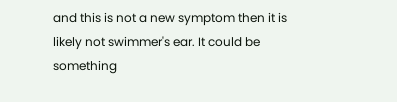and this is not a new symptom then it is likely not swimmer's ear. It could be something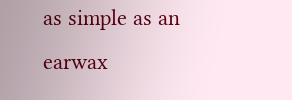as simple as an earwax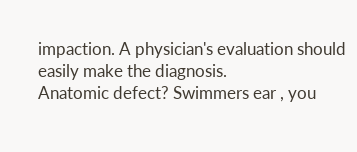impaction. A physician's evaluation should easily make the diagnosis.
Anatomic defect? Swimmers ear , you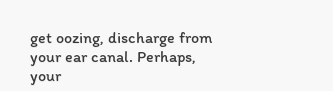get oozing, discharge from your ear canal. Perhaps, your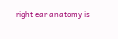right ear anatomy is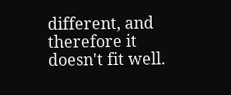different, and therefore it doesn't fit well.